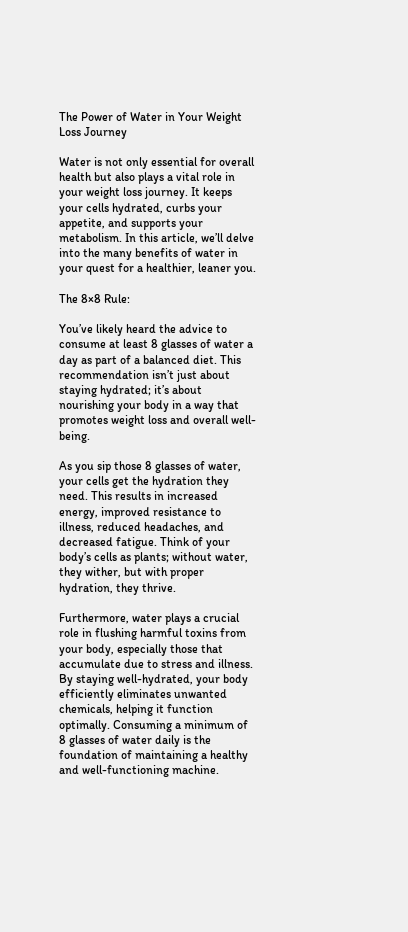The Power of Water in Your Weight Loss Journey

Water is not only essential for overall health but also plays a vital role in your weight loss journey. It keeps your cells hydrated, curbs your appetite, and supports your metabolism. In this article, we’ll delve into the many benefits of water in your quest for a healthier, leaner you.

The 8×8 Rule:

You’ve likely heard the advice to consume at least 8 glasses of water a day as part of a balanced diet. This recommendation isn’t just about staying hydrated; it’s about nourishing your body in a way that promotes weight loss and overall well-being.

As you sip those 8 glasses of water, your cells get the hydration they need. This results in increased energy, improved resistance to illness, reduced headaches, and decreased fatigue. Think of your body’s cells as plants; without water, they wither, but with proper hydration, they thrive.

Furthermore, water plays a crucial role in flushing harmful toxins from your body, especially those that accumulate due to stress and illness. By staying well-hydrated, your body efficiently eliminates unwanted chemicals, helping it function optimally. Consuming a minimum of 8 glasses of water daily is the foundation of maintaining a healthy and well-functioning machine.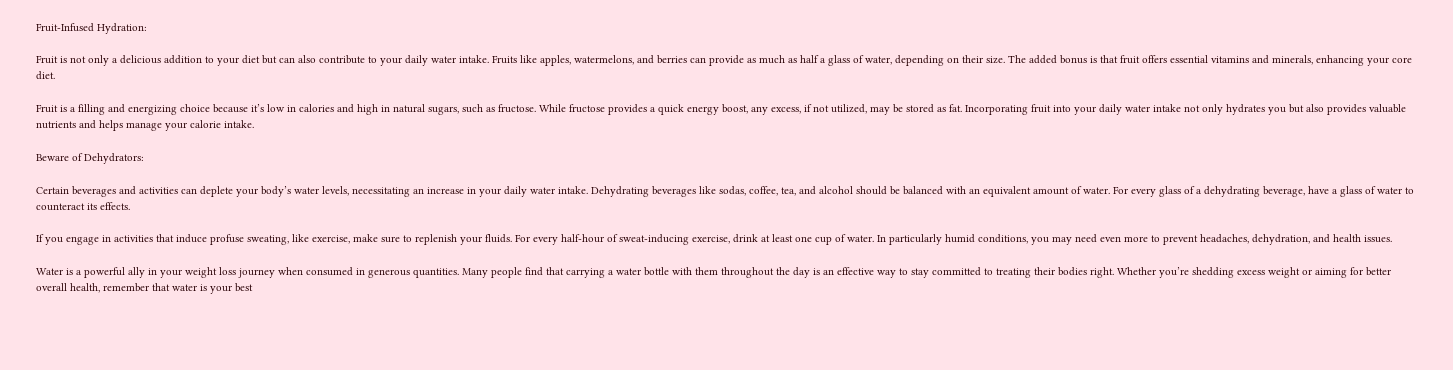Fruit-Infused Hydration:

Fruit is not only a delicious addition to your diet but can also contribute to your daily water intake. Fruits like apples, watermelons, and berries can provide as much as half a glass of water, depending on their size. The added bonus is that fruit offers essential vitamins and minerals, enhancing your core diet.

Fruit is a filling and energizing choice because it’s low in calories and high in natural sugars, such as fructose. While fructose provides a quick energy boost, any excess, if not utilized, may be stored as fat. Incorporating fruit into your daily water intake not only hydrates you but also provides valuable nutrients and helps manage your calorie intake.

Beware of Dehydrators:

Certain beverages and activities can deplete your body’s water levels, necessitating an increase in your daily water intake. Dehydrating beverages like sodas, coffee, tea, and alcohol should be balanced with an equivalent amount of water. For every glass of a dehydrating beverage, have a glass of water to counteract its effects.

If you engage in activities that induce profuse sweating, like exercise, make sure to replenish your fluids. For every half-hour of sweat-inducing exercise, drink at least one cup of water. In particularly humid conditions, you may need even more to prevent headaches, dehydration, and health issues.

Water is a powerful ally in your weight loss journey when consumed in generous quantities. Many people find that carrying a water bottle with them throughout the day is an effective way to stay committed to treating their bodies right. Whether you’re shedding excess weight or aiming for better overall health, remember that water is your best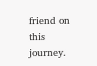friend on this journey.